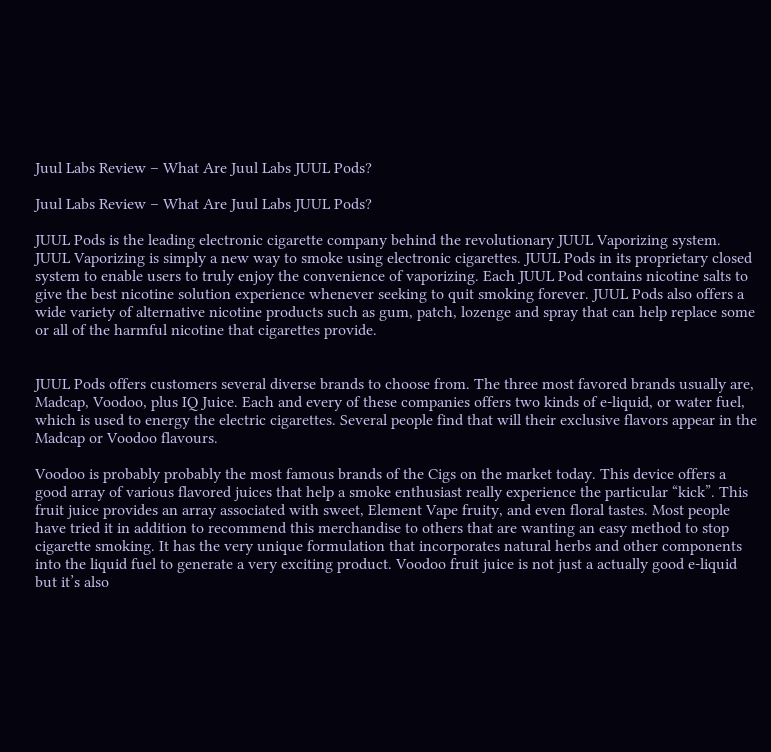Juul Labs Review – What Are Juul Labs JUUL Pods?

Juul Labs Review – What Are Juul Labs JUUL Pods?

JUUL Pods is the leading electronic cigarette company behind the revolutionary JUUL Vaporizing system. JUUL Vaporizing is simply a new way to smoke using electronic cigarettes. JUUL Pods in its proprietary closed system to enable users to truly enjoy the convenience of vaporizing. Each JUUL Pod contains nicotine salts to give the best nicotine solution experience whenever seeking to quit smoking forever. JUUL Pods also offers a wide variety of alternative nicotine products such as gum, patch, lozenge and spray that can help replace some or all of the harmful nicotine that cigarettes provide.


JUUL Pods offers customers several diverse brands to choose from. The three most favored brands usually are, Madcap, Voodoo, plus IQ Juice. Each and every of these companies offers two kinds of e-liquid, or water fuel, which is used to energy the electric cigarettes. Several people find that will their exclusive flavors appear in the Madcap or Voodoo flavours.

Voodoo is probably probably the most famous brands of the Cigs on the market today. This device offers a good array of various flavored juices that help a smoke enthusiast really experience the particular “kick”. This fruit juice provides an array associated with sweet, Element Vape fruity, and even floral tastes. Most people have tried it in addition to recommend this merchandise to others that are wanting an easy method to stop cigarette smoking. It has the very unique formulation that incorporates natural herbs and other components into the liquid fuel to generate a very exciting product. Voodoo fruit juice is not just a actually good e-liquid but it’s also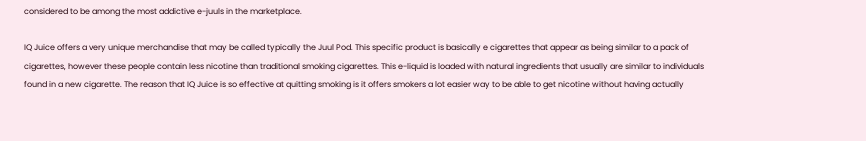considered to be among the most addictive e-juuls in the marketplace.

IQ Juice offers a very unique merchandise that may be called typically the Juul Pod. This specific product is basically e cigarettes that appear as being similar to a pack of cigarettes, however these people contain less nicotine than traditional smoking cigarettes. This e-liquid is loaded with natural ingredients that usually are similar to individuals found in a new cigarette. The reason that IQ Juice is so effective at quitting smoking is it offers smokers a lot easier way to be able to get nicotine without having actually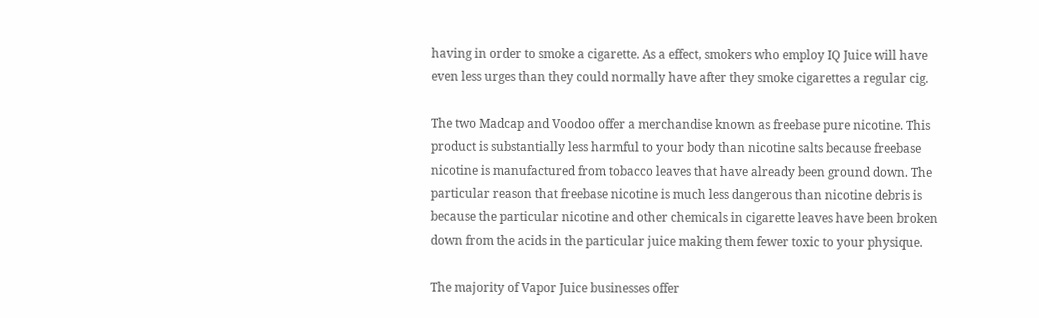having in order to smoke a cigarette. As a effect, smokers who employ IQ Juice will have even less urges than they could normally have after they smoke cigarettes a regular cig.

The two Madcap and Voodoo offer a merchandise known as freebase pure nicotine. This product is substantially less harmful to your body than nicotine salts because freebase nicotine is manufactured from tobacco leaves that have already been ground down. The particular reason that freebase nicotine is much less dangerous than nicotine debris is because the particular nicotine and other chemicals in cigarette leaves have been broken down from the acids in the particular juice making them fewer toxic to your physique.

The majority of Vapor Juice businesses offer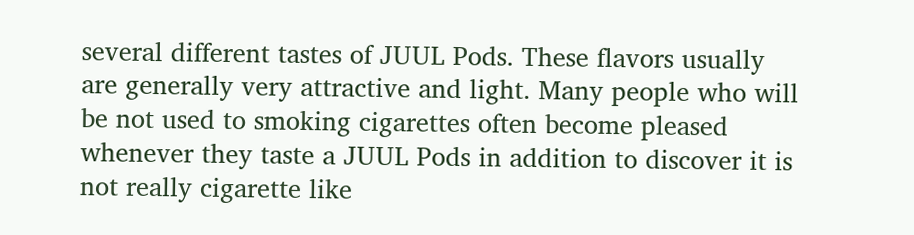several different tastes of JUUL Pods. These flavors usually are generally very attractive and light. Many people who will be not used to smoking cigarettes often become pleased whenever they taste a JUUL Pods in addition to discover it is not really cigarette like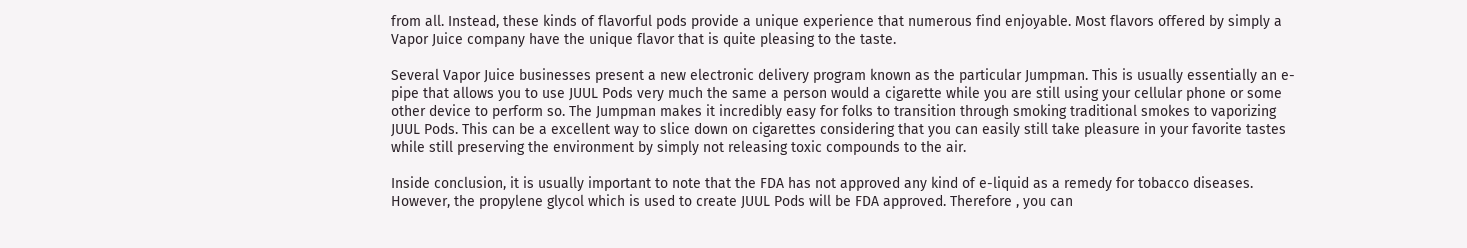from all. Instead, these kinds of flavorful pods provide a unique experience that numerous find enjoyable. Most flavors offered by simply a Vapor Juice company have the unique flavor that is quite pleasing to the taste.

Several Vapor Juice businesses present a new electronic delivery program known as the particular Jumpman. This is usually essentially an e-pipe that allows you to use JUUL Pods very much the same a person would a cigarette while you are still using your cellular phone or some other device to perform so. The Jumpman makes it incredibly easy for folks to transition through smoking traditional smokes to vaporizing JUUL Pods. This can be a excellent way to slice down on cigarettes considering that you can easily still take pleasure in your favorite tastes while still preserving the environment by simply not releasing toxic compounds to the air.

Inside conclusion, it is usually important to note that the FDA has not approved any kind of e-liquid as a remedy for tobacco diseases. However, the propylene glycol which is used to create JUUL Pods will be FDA approved. Therefore , you can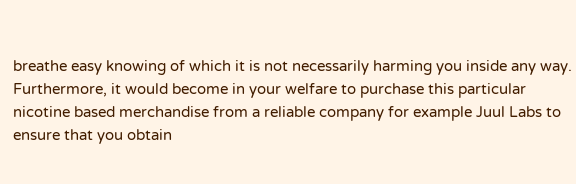breathe easy knowing of which it is not necessarily harming you inside any way. Furthermore, it would become in your welfare to purchase this particular nicotine based merchandise from a reliable company for example Juul Labs to ensure that you obtain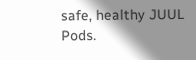safe, healthy JUUL Pods.